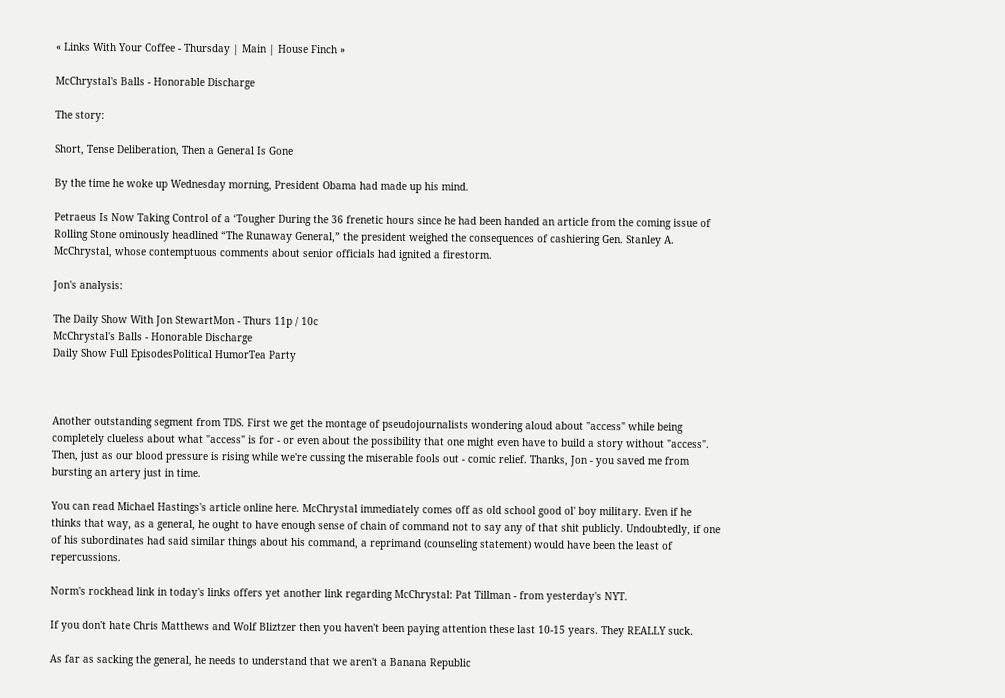« Links With Your Coffee - Thursday | Main | House Finch »

McChrystal's Balls - Honorable Discharge

The story:

Short, Tense Deliberation, Then a General Is Gone

By the time he woke up Wednesday morning, President Obama had made up his mind.

Petraeus Is Now Taking Control of a ‘Tougher During the 36 frenetic hours since he had been handed an article from the coming issue of Rolling Stone ominously headlined “The Runaway General,” the president weighed the consequences of cashiering Gen. Stanley A. McChrystal, whose contemptuous comments about senior officials had ignited a firestorm.

Jon's analysis:

The Daily Show With Jon StewartMon - Thurs 11p / 10c
McChrystal's Balls - Honorable Discharge
Daily Show Full EpisodesPolitical HumorTea Party



Another outstanding segment from TDS. First we get the montage of pseudojournalists wondering aloud about "access" while being completely clueless about what "access" is for - or even about the possibility that one might even have to build a story without "access". Then, just as our blood pressure is rising while we're cussing the miserable fools out - comic relief. Thanks, Jon - you saved me from bursting an artery just in time.

You can read Michael Hastings's article online here. McChrystal immediately comes off as old school good ol' boy military. Even if he thinks that way, as a general, he ought to have enough sense of chain of command not to say any of that shit publicly. Undoubtedly, if one of his subordinates had said similar things about his command, a reprimand (counseling statement) would have been the least of repercussions.

Norm's rockhead link in today's links offers yet another link regarding McChrystal: Pat Tillman - from yesterday's NYT.

If you don't hate Chris Matthews and Wolf Bliztzer then you haven't been paying attention these last 10-15 years. They REALLY suck.

As far as sacking the general, he needs to understand that we aren't a Banana Republic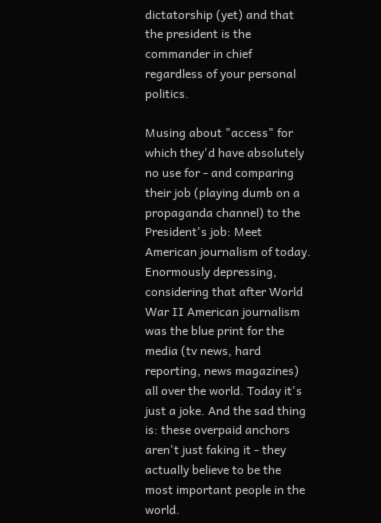dictatorship (yet) and that the president is the commander in chief regardless of your personal politics.

Musing about "access" for which they'd have absolutely no use for - and comparing their job (playing dumb on a propaganda channel) to the President's job: Meet American journalism of today. Enormously depressing, considering that after World War II American journalism was the blue print for the media (tv news, hard reporting, news magazines) all over the world. Today it's just a joke. And the sad thing is: these overpaid anchors aren't just faking it - they actually believe to be the most important people in the world.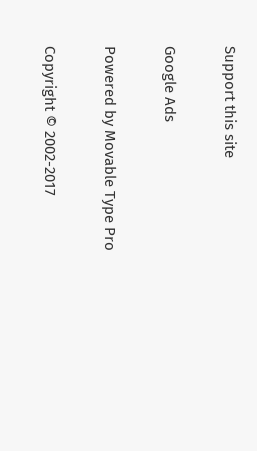Support this site

Google Ads

Powered by Movable Type Pro

Copyright © 2002-2017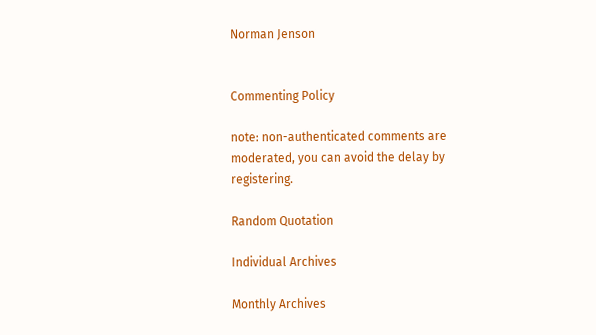Norman Jenson


Commenting Policy

note: non-authenticated comments are moderated, you can avoid the delay by registering.

Random Quotation

Individual Archives

Monthly Archives